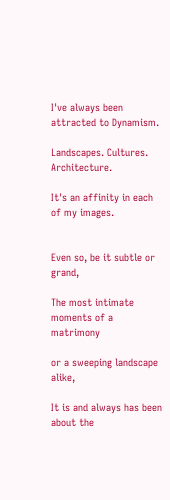I've always been attracted to Dynamism.

Landscapes. Cultures. Architecture.

It's an affinity in each of my images.


Even so, be it subtle or grand,

The most intimate moments of a matrimony

or a sweeping landscape alike,

It is and always has been about the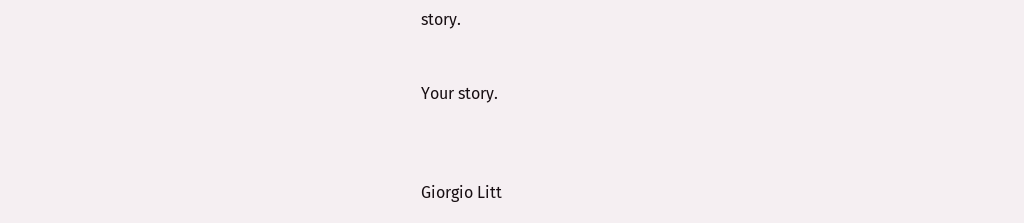story.


Your story.



Giorgio Litt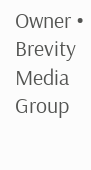Owner • Brevity Media Group